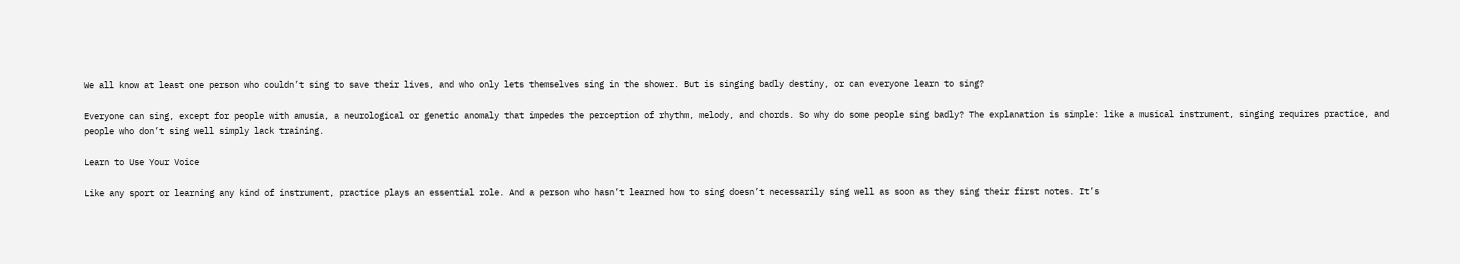We all know at least one person who couldn’t sing to save their lives, and who only lets themselves sing in the shower. But is singing badly destiny, or can everyone learn to sing?

Everyone can sing, except for people with amusia, a neurological or genetic anomaly that impedes the perception of rhythm, melody, and chords. So why do some people sing badly? The explanation is simple: like a musical instrument, singing requires practice, and people who don’t sing well simply lack training.

Learn to Use Your Voice

Like any sport or learning any kind of instrument, practice plays an essential role. And a person who hasn’t learned how to sing doesn’t necessarily sing well as soon as they sing their first notes. It’s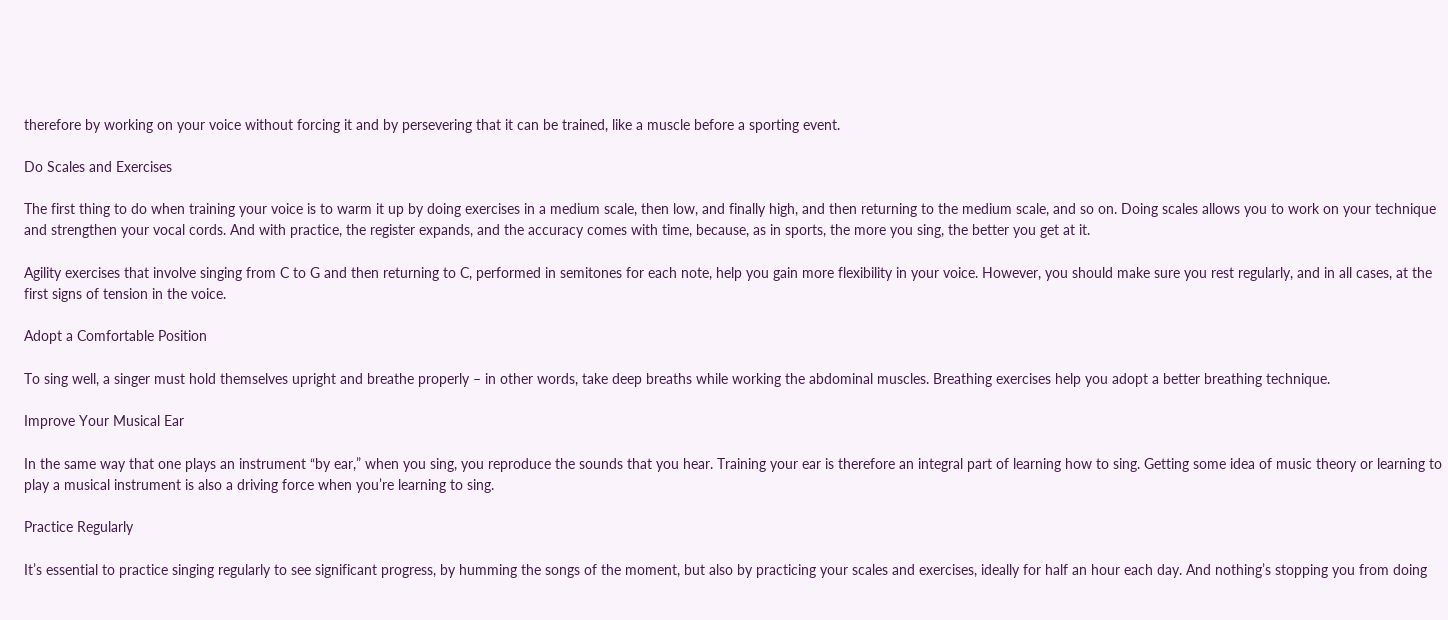therefore by working on your voice without forcing it and by persevering that it can be trained, like a muscle before a sporting event.

Do Scales and Exercises

The first thing to do when training your voice is to warm it up by doing exercises in a medium scale, then low, and finally high, and then returning to the medium scale, and so on. Doing scales allows you to work on your technique and strengthen your vocal cords. And with practice, the register expands, and the accuracy comes with time, because, as in sports, the more you sing, the better you get at it.

Agility exercises that involve singing from C to G and then returning to C, performed in semitones for each note, help you gain more flexibility in your voice. However, you should make sure you rest regularly, and in all cases, at the first signs of tension in the voice.

Adopt a Comfortable Position

To sing well, a singer must hold themselves upright and breathe properly – in other words, take deep breaths while working the abdominal muscles. Breathing exercises help you adopt a better breathing technique.

Improve Your Musical Ear

In the same way that one plays an instrument “by ear,” when you sing, you reproduce the sounds that you hear. Training your ear is therefore an integral part of learning how to sing. Getting some idea of music theory or learning to play a musical instrument is also a driving force when you’re learning to sing.

Practice Regularly

It’s essential to practice singing regularly to see significant progress, by humming the songs of the moment, but also by practicing your scales and exercises, ideally for half an hour each day. And nothing’s stopping you from doing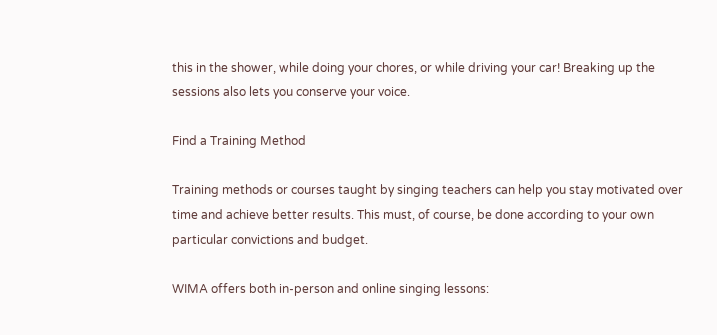this in the shower, while doing your chores, or while driving your car! Breaking up the sessions also lets you conserve your voice.

Find a Training Method

Training methods or courses taught by singing teachers can help you stay motivated over time and achieve better results. This must, of course, be done according to your own particular convictions and budget.

WIMA offers both in-person and online singing lessons: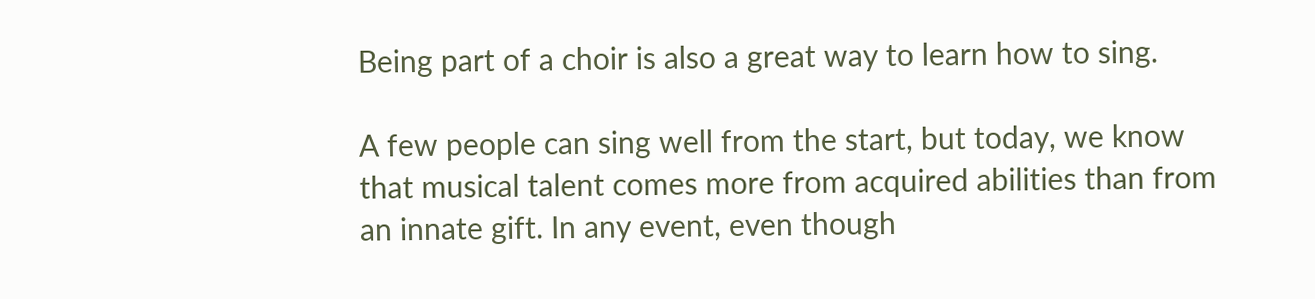Being part of a choir is also a great way to learn how to sing.

A few people can sing well from the start, but today, we know that musical talent comes more from acquired abilities than from an innate gift. In any event, even though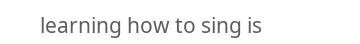learning how to sing is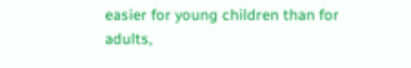easier for young children than for adults,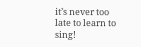it’s never too late to learn to sing!